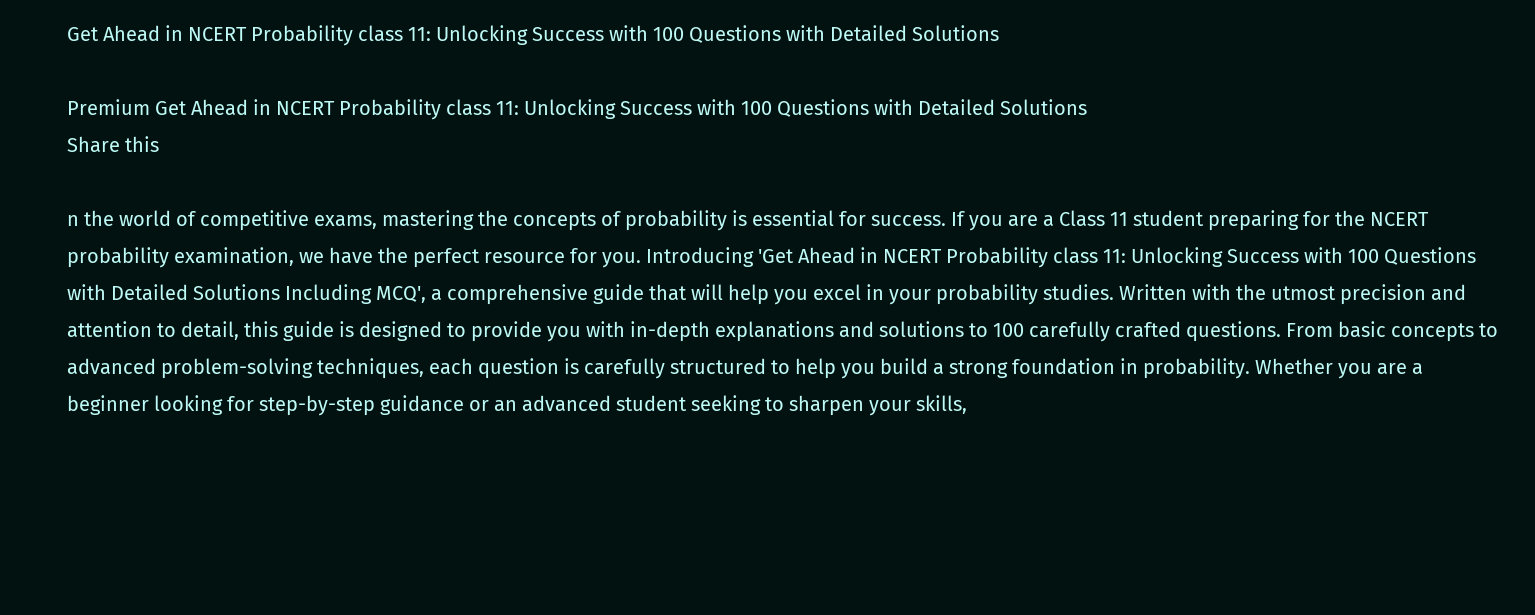Get Ahead in NCERT Probability class 11: Unlocking Success with 100 Questions with Detailed Solutions

Premium Get Ahead in NCERT Probability class 11: Unlocking Success with 100 Questions with Detailed Solutions
Share this

n the world of competitive exams, mastering the concepts of probability is essential for success. If you are a Class 11 student preparing for the NCERT probability examination, we have the perfect resource for you. Introducing 'Get Ahead in NCERT Probability class 11: Unlocking Success with 100 Questions with Detailed Solutions Including MCQ', a comprehensive guide that will help you excel in your probability studies. Written with the utmost precision and attention to detail, this guide is designed to provide you with in-depth explanations and solutions to 100 carefully crafted questions. From basic concepts to advanced problem-solving techniques, each question is carefully structured to help you build a strong foundation in probability. Whether you are a beginner looking for step-by-step guidance or an advanced student seeking to sharpen your skills,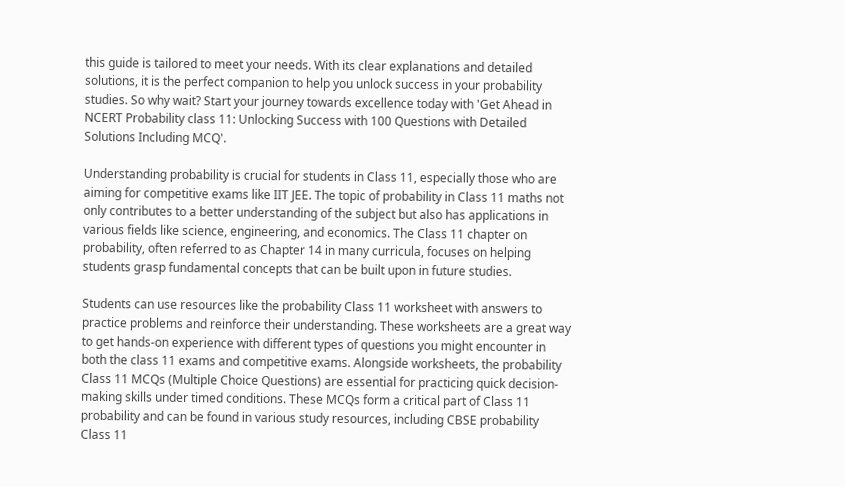this guide is tailored to meet your needs. With its clear explanations and detailed solutions, it is the perfect companion to help you unlock success in your probability studies. So why wait? Start your journey towards excellence today with 'Get Ahead in NCERT Probability class 11: Unlocking Success with 100 Questions with Detailed Solutions Including MCQ'.

Understanding probability is crucial for students in Class 11, especially those who are aiming for competitive exams like IIT JEE. The topic of probability in Class 11 maths not only contributes to a better understanding of the subject but also has applications in various fields like science, engineering, and economics. The Class 11 chapter on probability, often referred to as Chapter 14 in many curricula, focuses on helping students grasp fundamental concepts that can be built upon in future studies.

Students can use resources like the probability Class 11 worksheet with answers to practice problems and reinforce their understanding. These worksheets are a great way to get hands-on experience with different types of questions you might encounter in both the class 11 exams and competitive exams. Alongside worksheets, the probability Class 11 MCQs (Multiple Choice Questions) are essential for practicing quick decision-making skills under timed conditions. These MCQs form a critical part of Class 11 probability and can be found in various study resources, including CBSE probability Class 11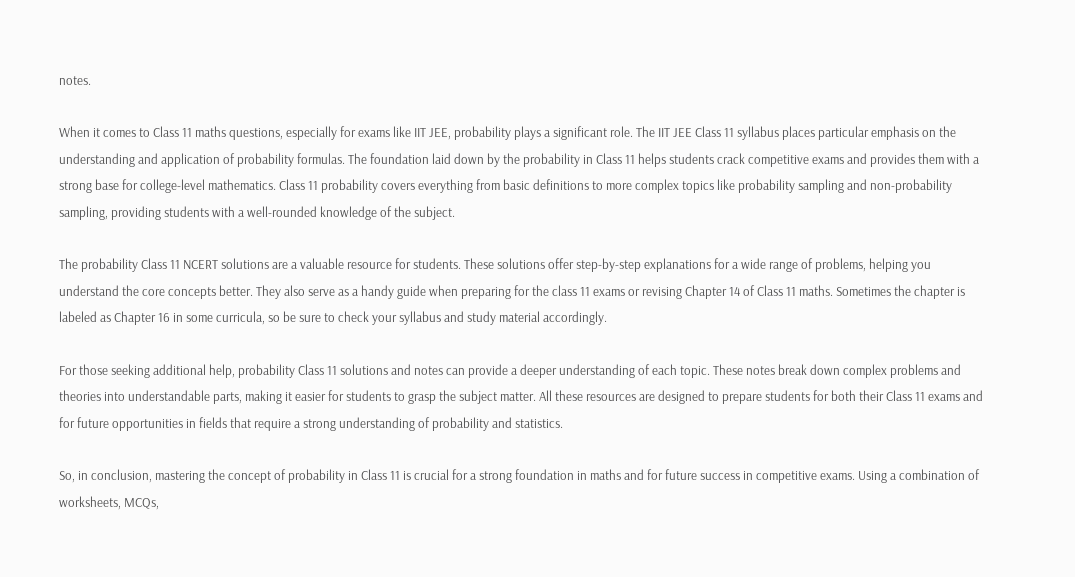notes.

When it comes to Class 11 maths questions, especially for exams like IIT JEE, probability plays a significant role. The IIT JEE Class 11 syllabus places particular emphasis on the understanding and application of probability formulas. The foundation laid down by the probability in Class 11 helps students crack competitive exams and provides them with a strong base for college-level mathematics. Class 11 probability covers everything from basic definitions to more complex topics like probability sampling and non-probability sampling, providing students with a well-rounded knowledge of the subject.

The probability Class 11 NCERT solutions are a valuable resource for students. These solutions offer step-by-step explanations for a wide range of problems, helping you understand the core concepts better. They also serve as a handy guide when preparing for the class 11 exams or revising Chapter 14 of Class 11 maths. Sometimes the chapter is labeled as Chapter 16 in some curricula, so be sure to check your syllabus and study material accordingly.

For those seeking additional help, probability Class 11 solutions and notes can provide a deeper understanding of each topic. These notes break down complex problems and theories into understandable parts, making it easier for students to grasp the subject matter. All these resources are designed to prepare students for both their Class 11 exams and for future opportunities in fields that require a strong understanding of probability and statistics.

So, in conclusion, mastering the concept of probability in Class 11 is crucial for a strong foundation in maths and for future success in competitive exams. Using a combination of worksheets, MCQs,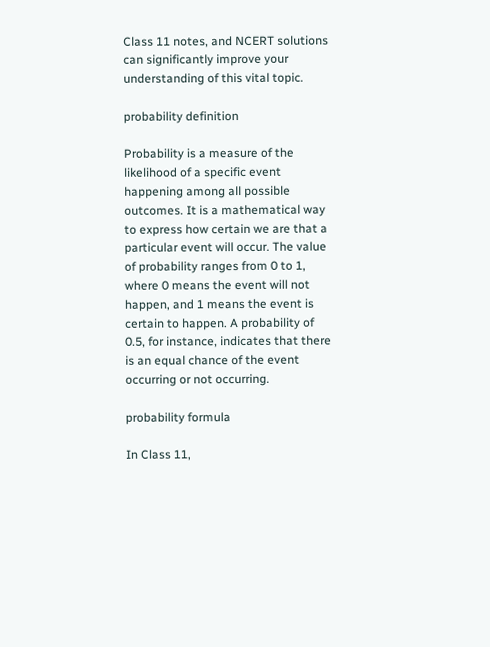Class 11 notes, and NCERT solutions can significantly improve your understanding of this vital topic.

probability definition

Probability is a measure of the likelihood of a specific event happening among all possible outcomes. It is a mathematical way to express how certain we are that a particular event will occur. The value of probability ranges from 0 to 1, where 0 means the event will not happen, and 1 means the event is certain to happen. A probability of 0.5, for instance, indicates that there is an equal chance of the event occurring or not occurring.

probability formula

In Class 11,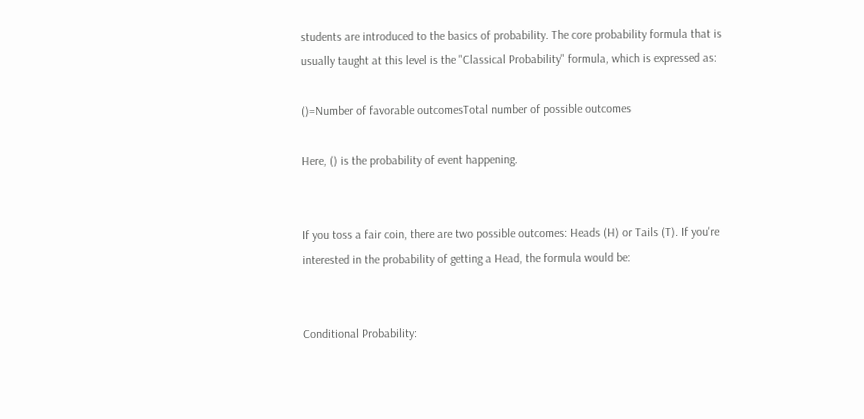students are introduced to the basics of probability. The core probability formula that is usually taught at this level is the "Classical Probability" formula, which is expressed as:

()=Number of favorable outcomesTotal number of possible outcomes

Here, () is the probability of event happening.


If you toss a fair coin, there are two possible outcomes: Heads (H) or Tails (T). If you're interested in the probability of getting a Head, the formula would be:


Conditional Probability: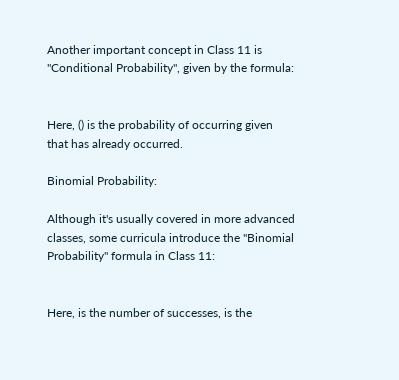Another important concept in Class 11 is "Conditional Probability", given by the formula:


Here, () is the probability of occurring given that has already occurred.

Binomial Probability:

Although it's usually covered in more advanced classes, some curricula introduce the "Binomial Probability" formula in Class 11:


Here, is the number of successes, is the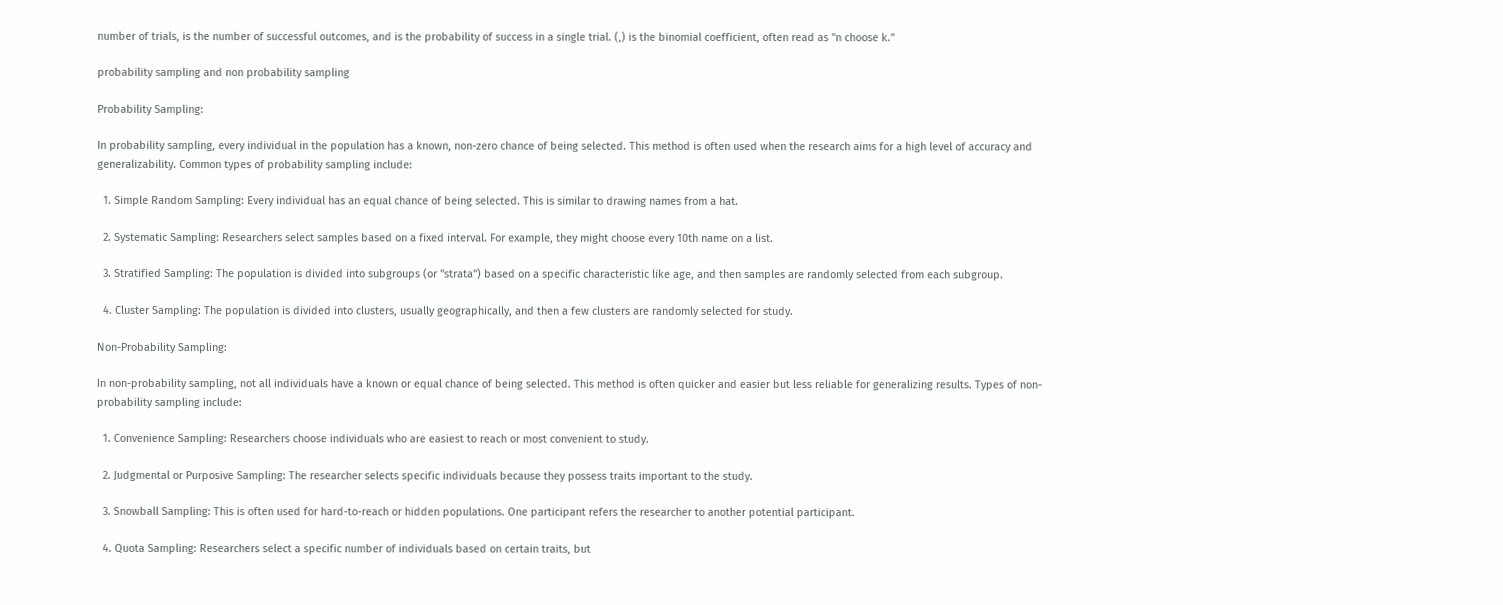number of trials, is the number of successful outcomes, and is the probability of success in a single trial. (,) is the binomial coefficient, often read as "n choose k."

probability sampling and non probability sampling

Probability Sampling:

In probability sampling, every individual in the population has a known, non-zero chance of being selected. This method is often used when the research aims for a high level of accuracy and generalizability. Common types of probability sampling include:

  1. Simple Random Sampling: Every individual has an equal chance of being selected. This is similar to drawing names from a hat.

  2. Systematic Sampling: Researchers select samples based on a fixed interval. For example, they might choose every 10th name on a list.

  3. Stratified Sampling: The population is divided into subgroups (or "strata") based on a specific characteristic like age, and then samples are randomly selected from each subgroup.

  4. Cluster Sampling: The population is divided into clusters, usually geographically, and then a few clusters are randomly selected for study.

Non-Probability Sampling:

In non-probability sampling, not all individuals have a known or equal chance of being selected. This method is often quicker and easier but less reliable for generalizing results. Types of non-probability sampling include:

  1. Convenience Sampling: Researchers choose individuals who are easiest to reach or most convenient to study.

  2. Judgmental or Purposive Sampling: The researcher selects specific individuals because they possess traits important to the study.

  3. Snowball Sampling: This is often used for hard-to-reach or hidden populations. One participant refers the researcher to another potential participant.

  4. Quota Sampling: Researchers select a specific number of individuals based on certain traits, but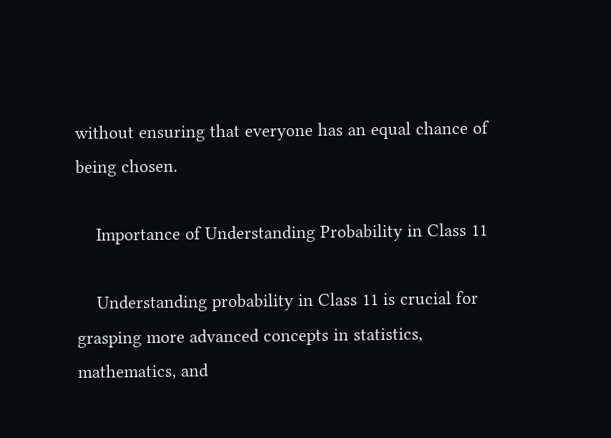without ensuring that everyone has an equal chance of being chosen.

    Importance of Understanding Probability in Class 11

    Understanding probability in Class 11 is crucial for grasping more advanced concepts in statistics, mathematics, and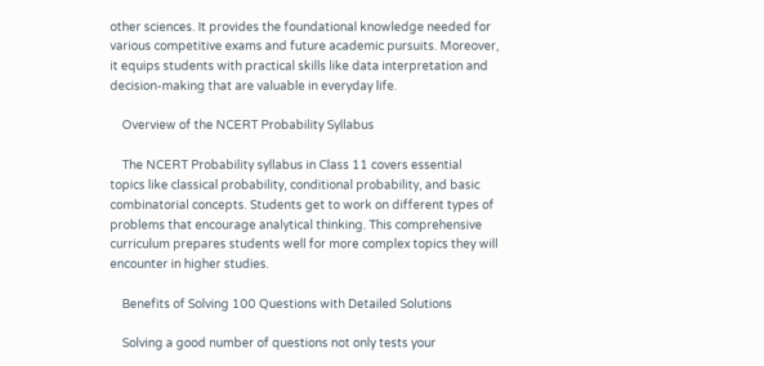other sciences. It provides the foundational knowledge needed for various competitive exams and future academic pursuits. Moreover, it equips students with practical skills like data interpretation and decision-making that are valuable in everyday life.

    Overview of the NCERT Probability Syllabus

    The NCERT Probability syllabus in Class 11 covers essential topics like classical probability, conditional probability, and basic combinatorial concepts. Students get to work on different types of problems that encourage analytical thinking. This comprehensive curriculum prepares students well for more complex topics they will encounter in higher studies.

    Benefits of Solving 100 Questions with Detailed Solutions

    Solving a good number of questions not only tests your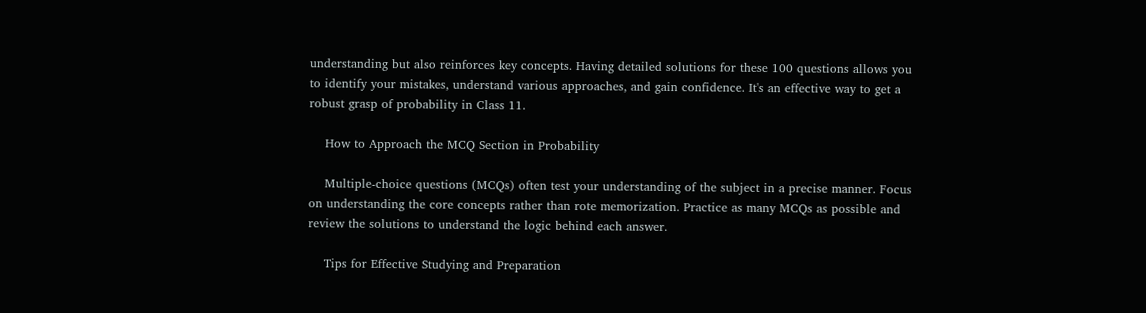understanding but also reinforces key concepts. Having detailed solutions for these 100 questions allows you to identify your mistakes, understand various approaches, and gain confidence. It's an effective way to get a robust grasp of probability in Class 11.

    How to Approach the MCQ Section in Probability

    Multiple-choice questions (MCQs) often test your understanding of the subject in a precise manner. Focus on understanding the core concepts rather than rote memorization. Practice as many MCQs as possible and review the solutions to understand the logic behind each answer.

    Tips for Effective Studying and Preparation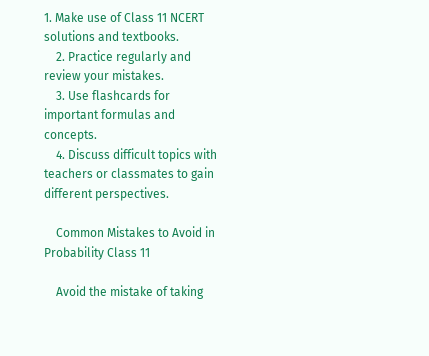1. Make use of Class 11 NCERT solutions and textbooks.
    2. Practice regularly and review your mistakes.
    3. Use flashcards for important formulas and concepts.
    4. Discuss difficult topics with teachers or classmates to gain different perspectives.

    Common Mistakes to Avoid in Probability Class 11

    Avoid the mistake of taking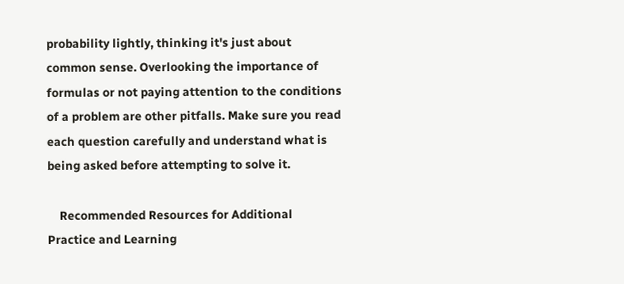probability lightly, thinking it's just about common sense. Overlooking the importance of formulas or not paying attention to the conditions of a problem are other pitfalls. Make sure you read each question carefully and understand what is being asked before attempting to solve it.

    Recommended Resources for Additional Practice and Learning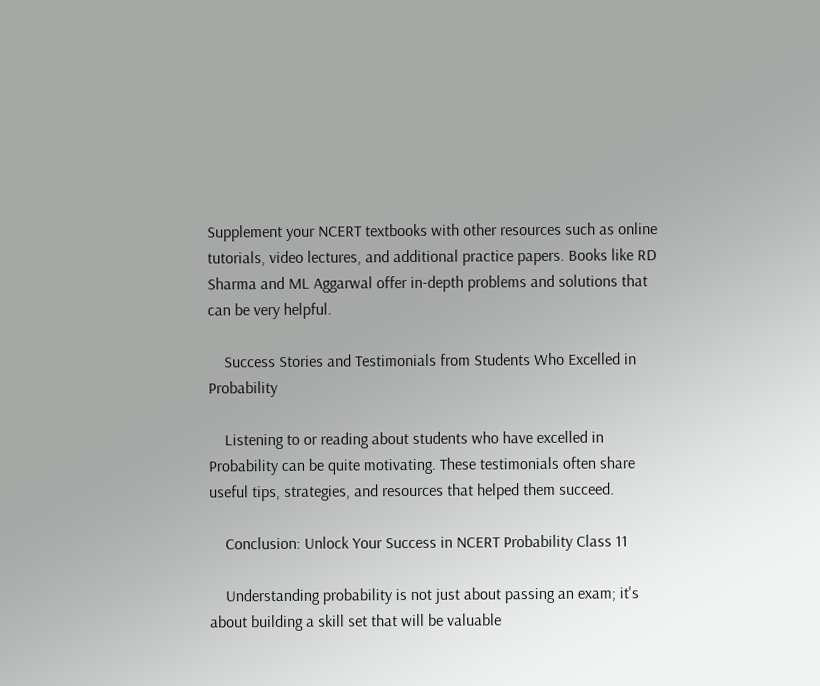Supplement your NCERT textbooks with other resources such as online tutorials, video lectures, and additional practice papers. Books like RD Sharma and ML Aggarwal offer in-depth problems and solutions that can be very helpful.

    Success Stories and Testimonials from Students Who Excelled in Probability

    Listening to or reading about students who have excelled in Probability can be quite motivating. These testimonials often share useful tips, strategies, and resources that helped them succeed.

    Conclusion: Unlock Your Success in NCERT Probability Class 11

    Understanding probability is not just about passing an exam; it's about building a skill set that will be valuable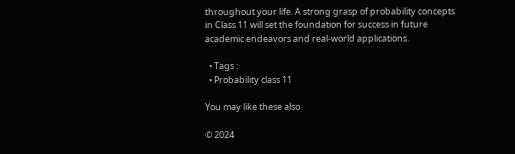throughout your life. A strong grasp of probability concepts in Class 11 will set the foundation for success in future academic endeavors and real-world applications.

  • Tags :
  • Probability class 11

You may like these also

© 2024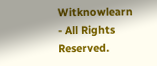Witknowlearn - All Rights Reserved.